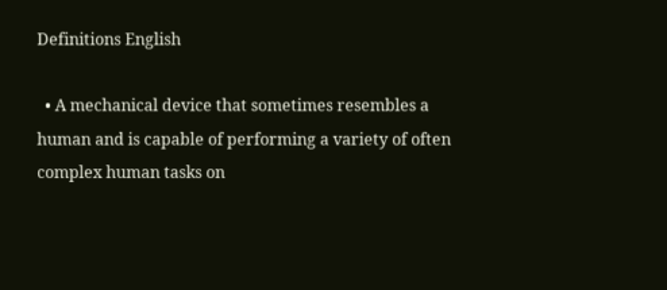Definitions English

  • A mechanical device that sometimes resembles a human and is capable of performing a variety of often complex human tasks on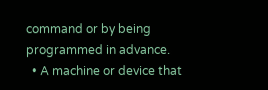command or by being programmed in advance.
  • A machine or device that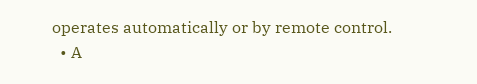operates automatically or by remote control.
  • A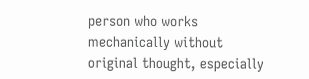person who works mechanically without original thought, especially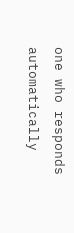one who responds automatically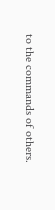to the commands of others.